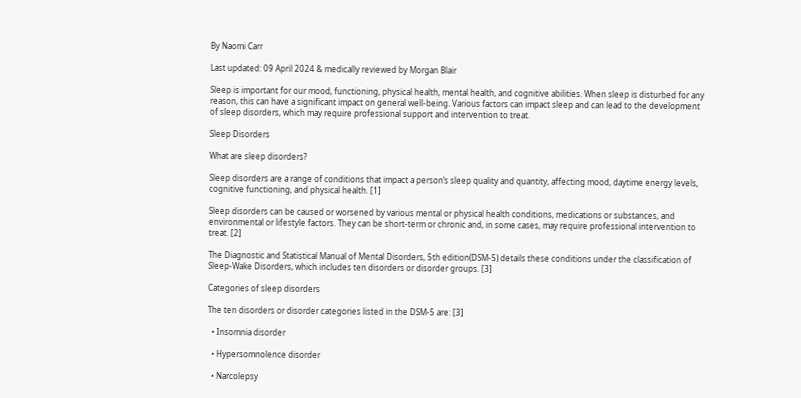By Naomi Carr

Last updated: 09 April 2024 & medically reviewed by Morgan Blair

Sleep is important for our mood, functioning, physical health, mental health, and cognitive abilities. When sleep is disturbed for any reason, this can have a significant impact on general well-being. Various factors can impact sleep and can lead to the development of sleep disorders, which may require professional support and intervention to treat.

Sleep Disorders

What are sleep disorders?

Sleep disorders are a range of conditions that impact a person’s sleep quality and quantity, affecting mood, daytime energy levels, cognitive functioning, and physical health. [1]

Sleep disorders can be caused or worsened by various mental or physical health conditions, medications or substances, and environmental or lifestyle factors. They can be short-term or chronic and, in some cases, may require professional intervention to treat. [2]

The Diagnostic and Statistical Manual of Mental Disorders, 5th edition(DSM-5) details these conditions under the classification of Sleep-Wake Disorders, which includes ten disorders or disorder groups. [3]

Categories of sleep disorders

The ten disorders or disorder categories listed in the DSM-5 are: [3]

  • Insomnia disorder

  • Hypersomnolence disorder

  • Narcolepsy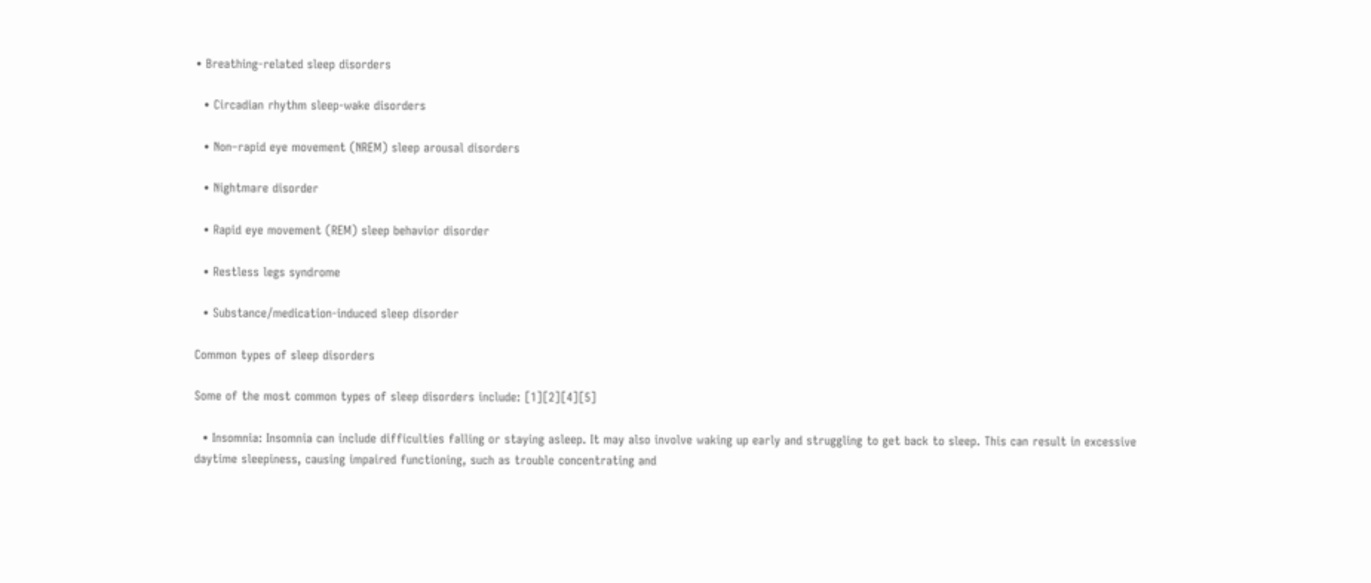• Breathing-related sleep disorders

  • Circadian rhythm sleep-wake disorders

  • Non–rapid eye movement (NREM) sleep arousal disorders

  • Nightmare disorder

  • Rapid eye movement (REM) sleep behavior disorder

  • Restless legs syndrome

  • Substance/medication-induced sleep disorder

Common types of sleep disorders

Some of the most common types of sleep disorders include: [1][2][4][5]

  • Insomnia: Insomnia can include difficulties falling or staying asleep. It may also involve waking up early and struggling to get back to sleep. This can result in excessive daytime sleepiness, causing impaired functioning, such as trouble concentrating and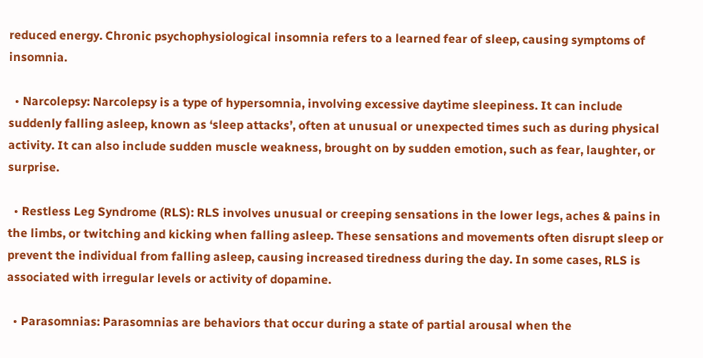reduced energy. Chronic psychophysiological insomnia refers to a learned fear of sleep, causing symptoms of insomnia.

  • Narcolepsy: Narcolepsy is a type of hypersomnia, involving excessive daytime sleepiness. It can include suddenly falling asleep, known as ‘sleep attacks’, often at unusual or unexpected times such as during physical activity. It can also include sudden muscle weakness, brought on by sudden emotion, such as fear, laughter, or surprise.

  • Restless Leg Syndrome (RLS): RLS involves unusual or creeping sensations in the lower legs, aches & pains in the limbs, or twitching and kicking when falling asleep. These sensations and movements often disrupt sleep or prevent the individual from falling asleep, causing increased tiredness during the day. In some cases, RLS is associated with irregular levels or activity of dopamine.

  • Parasomnias: Parasomnias are behaviors that occur during a state of partial arousal when the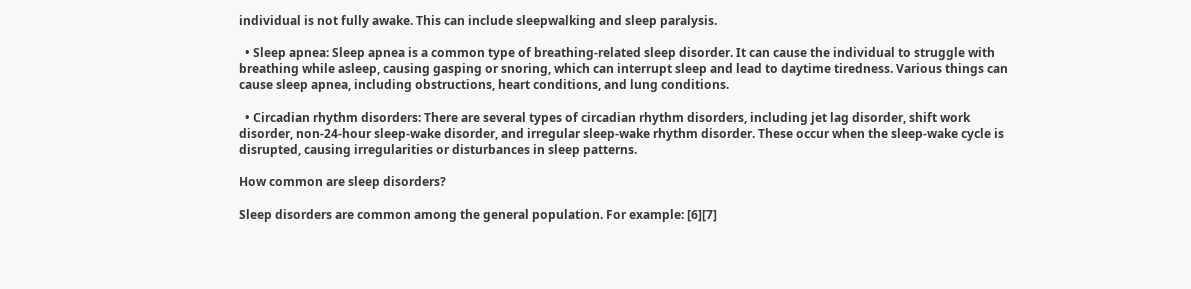individual is not fully awake. This can include sleepwalking and sleep paralysis.

  • Sleep apnea: Sleep apnea is a common type of breathing-related sleep disorder. It can cause the individual to struggle with breathing while asleep, causing gasping or snoring, which can interrupt sleep and lead to daytime tiredness. Various things can cause sleep apnea, including obstructions, heart conditions, and lung conditions.

  • Circadian rhythm disorders: There are several types of circadian rhythm disorders, including jet lag disorder, shift work disorder, non-24-hour sleep-wake disorder, and irregular sleep-wake rhythm disorder. These occur when the sleep-wake cycle is disrupted, causing irregularities or disturbances in sleep patterns.

How common are sleep disorders?

Sleep disorders are common among the general population. For example: [6][7]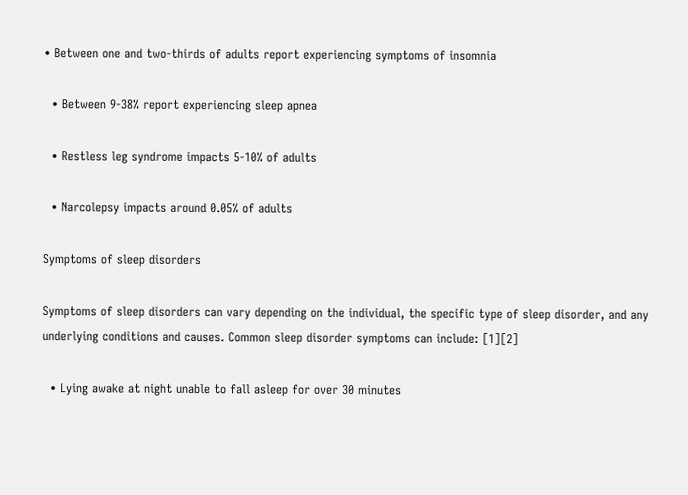• Between one and two-thirds of adults report experiencing symptoms of insomnia

  • Between 9-38% report experiencing sleep apnea

  • Restless leg syndrome impacts 5-10% of adults

  • Narcolepsy impacts around 0.05% of adults

Symptoms of sleep disorders

Symptoms of sleep disorders can vary depending on the individual, the specific type of sleep disorder, and any underlying conditions and causes. Common sleep disorder symptoms can include: [1][2]

  • Lying awake at night unable to fall asleep for over 30 minutes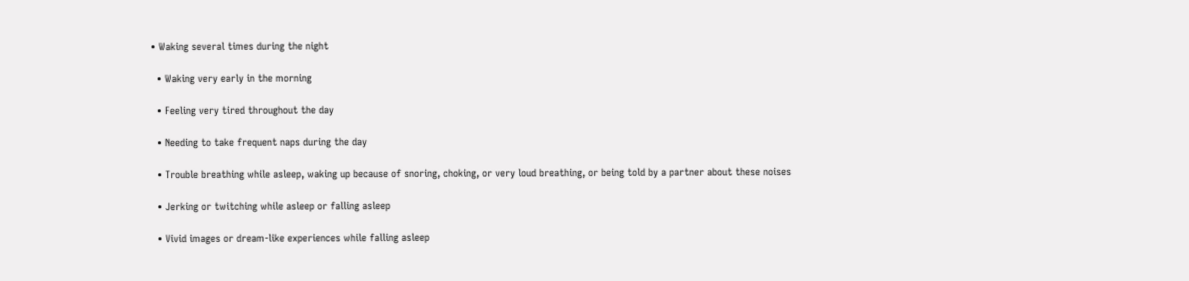• Waking several times during the night

  • Waking very early in the morning

  • Feeling very tired throughout the day

  • Needing to take frequent naps during the day

  • Trouble breathing while asleep, waking up because of snoring, choking, or very loud breathing, or being told by a partner about these noises

  • Jerking or twitching while asleep or falling asleep

  • Vivid images or dream-like experiences while falling asleep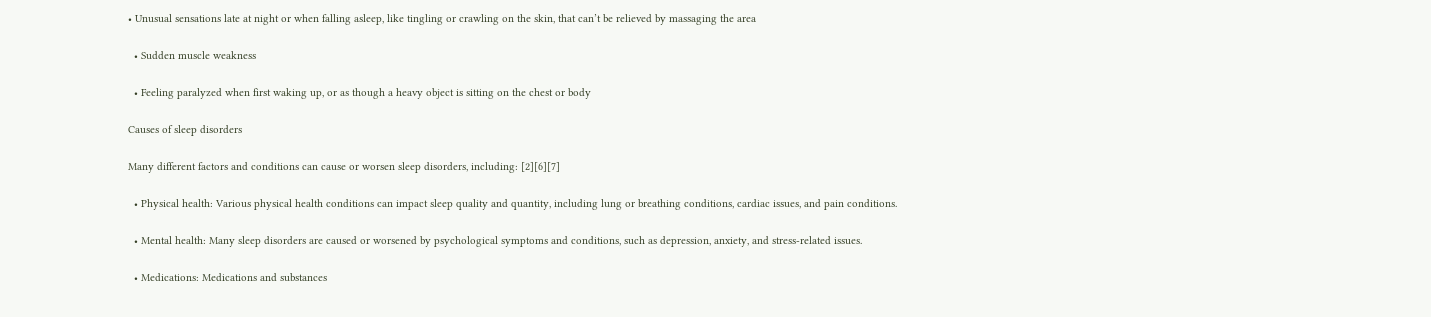• Unusual sensations late at night or when falling asleep, like tingling or crawling on the skin, that can’t be relieved by massaging the area

  • Sudden muscle weakness

  • Feeling paralyzed when first waking up, or as though a heavy object is sitting on the chest or body

Causes of sleep disorders

Many different factors and conditions can cause or worsen sleep disorders, including: [2][6][7]

  • Physical health: Various physical health conditions can impact sleep quality and quantity, including lung or breathing conditions, cardiac issues, and pain conditions.

  • Mental health: Many sleep disorders are caused or worsened by psychological symptoms and conditions, such as depression, anxiety, and stress-related issues.

  • Medications: Medications and substances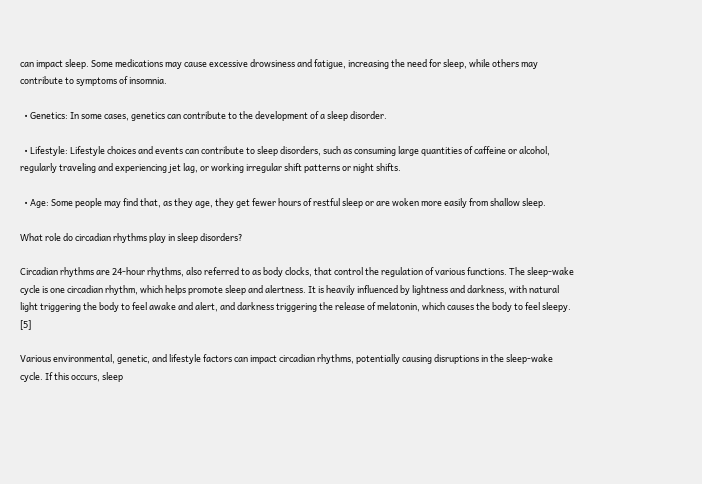can impact sleep. Some medications may cause excessive drowsiness and fatigue, increasing the need for sleep, while others may contribute to symptoms of insomnia.

  • Genetics: In some cases, genetics can contribute to the development of a sleep disorder.

  • Lifestyle: Lifestyle choices and events can contribute to sleep disorders, such as consuming large quantities of caffeine or alcohol, regularly traveling and experiencing jet lag, or working irregular shift patterns or night shifts.

  • Age: Some people may find that, as they age, they get fewer hours of restful sleep or are woken more easily from shallow sleep.

What role do circadian rhythms play in sleep disorders?

Circadian rhythms are 24-hour rhythms, also referred to as body clocks, that control the regulation of various functions. The sleep-wake cycle is one circadian rhythm, which helps promote sleep and alertness. It is heavily influenced by lightness and darkness, with natural light triggering the body to feel awake and alert, and darkness triggering the release of melatonin, which causes the body to feel sleepy. [5]

Various environmental, genetic, and lifestyle factors can impact circadian rhythms, potentially causing disruptions in the sleep-wake cycle. If this occurs, sleep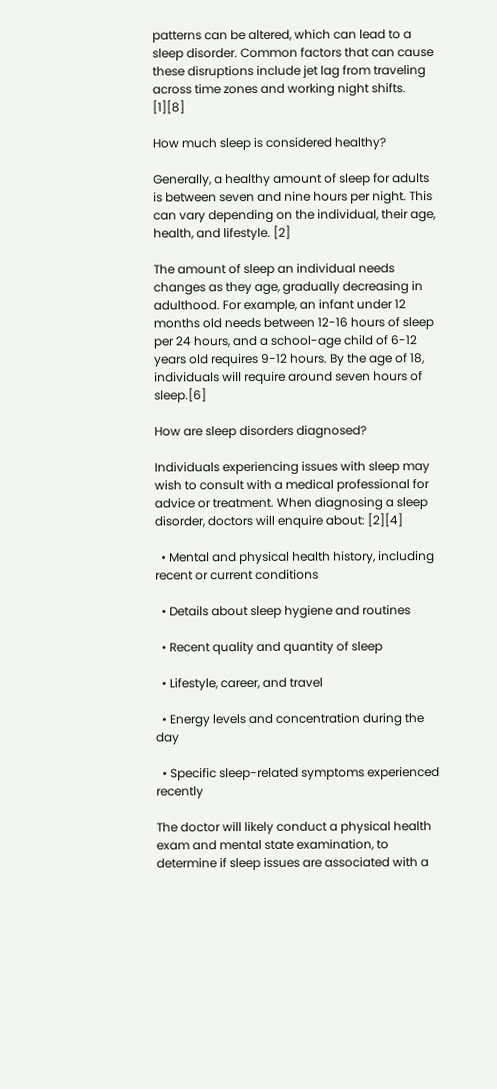patterns can be altered, which can lead to a sleep disorder. Common factors that can cause these disruptions include jet lag from traveling across time zones and working night shifts. [1][8]

How much sleep is considered healthy?

Generally, a healthy amount of sleep for adults is between seven and nine hours per night. This can vary depending on the individual, their age, health, and lifestyle. [2]

The amount of sleep an individual needs changes as they age, gradually decreasing in adulthood. For example, an infant under 12 months old needs between 12-16 hours of sleep per 24 hours, and a school-age child of 6-12 years old requires 9-12 hours. By the age of 18, individuals will require around seven hours of sleep.[6]

How are sleep disorders diagnosed?

Individuals experiencing issues with sleep may wish to consult with a medical professional for advice or treatment. When diagnosing a sleep disorder, doctors will enquire about: [2][4]

  • Mental and physical health history, including recent or current conditions

  • Details about sleep hygiene and routines

  • Recent quality and quantity of sleep

  • Lifestyle, career, and travel

  • Energy levels and concentration during the day

  • Specific sleep-related symptoms experienced recently

The doctor will likely conduct a physical health exam and mental state examination, to determine if sleep issues are associated with a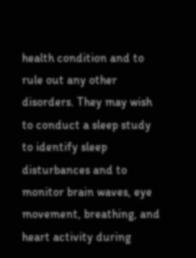health condition and to rule out any other disorders. They may wish to conduct a sleep study to identify sleep disturbances and to monitor brain waves, eye movement, breathing, and heart activity during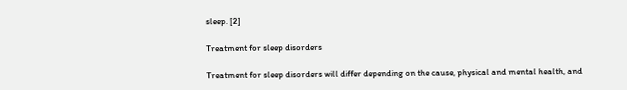sleep. [2]

Treatment for sleep disorders

Treatment for sleep disorders will differ depending on the cause, physical and mental health, and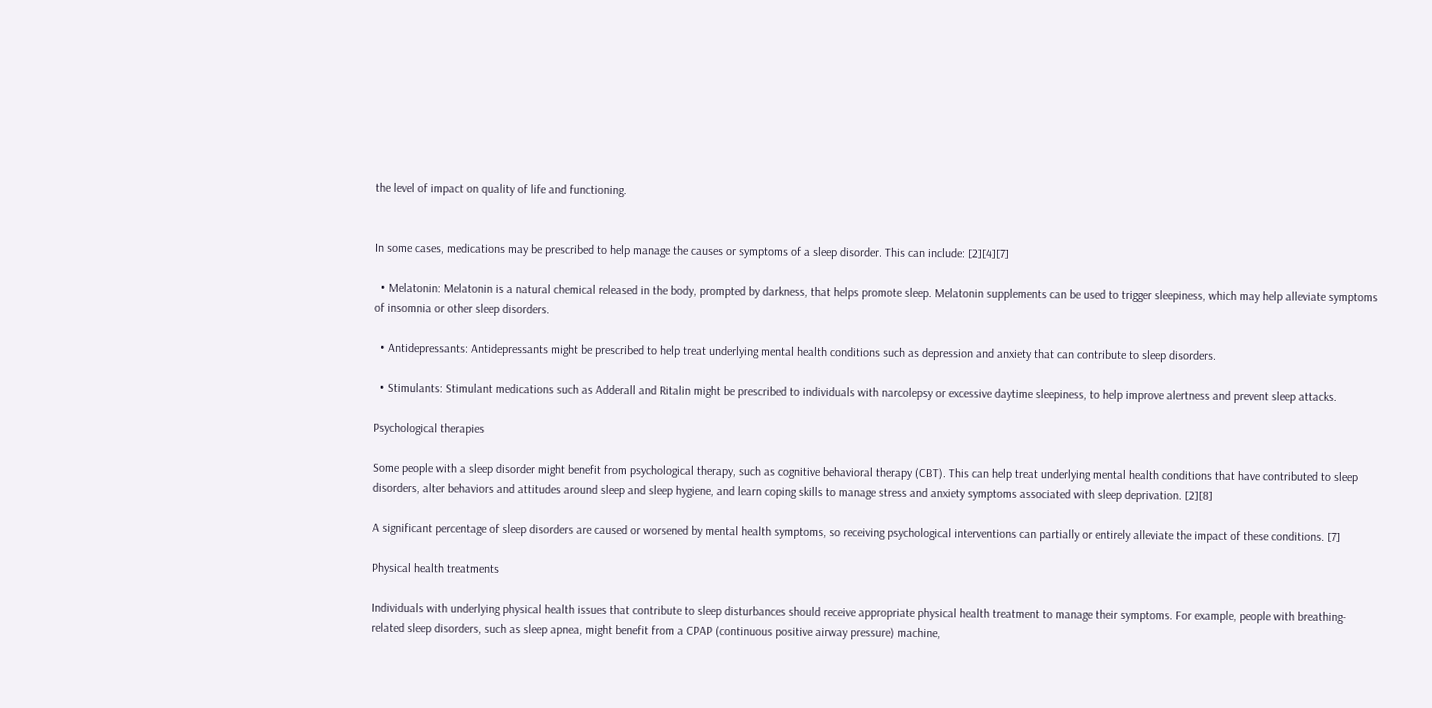the level of impact on quality of life and functioning.


In some cases, medications may be prescribed to help manage the causes or symptoms of a sleep disorder. This can include: [2][4][7]

  • Melatonin: Melatonin is a natural chemical released in the body, prompted by darkness, that helps promote sleep. Melatonin supplements can be used to trigger sleepiness, which may help alleviate symptoms of insomnia or other sleep disorders.

  • Antidepressants: Antidepressants might be prescribed to help treat underlying mental health conditions such as depression and anxiety that can contribute to sleep disorders.

  • Stimulants: Stimulant medications such as Adderall and Ritalin might be prescribed to individuals with narcolepsy or excessive daytime sleepiness, to help improve alertness and prevent sleep attacks.

Psychological therapies

Some people with a sleep disorder might benefit from psychological therapy, such as cognitive behavioral therapy (CBT). This can help treat underlying mental health conditions that have contributed to sleep disorders, alter behaviors and attitudes around sleep and sleep hygiene, and learn coping skills to manage stress and anxiety symptoms associated with sleep deprivation. [2][8]

A significant percentage of sleep disorders are caused or worsened by mental health symptoms, so receiving psychological interventions can partially or entirely alleviate the impact of these conditions. [7]

Physical health treatments

Individuals with underlying physical health issues that contribute to sleep disturbances should receive appropriate physical health treatment to manage their symptoms. For example, people with breathing-related sleep disorders, such as sleep apnea, might benefit from a CPAP (continuous positive airway pressure) machine,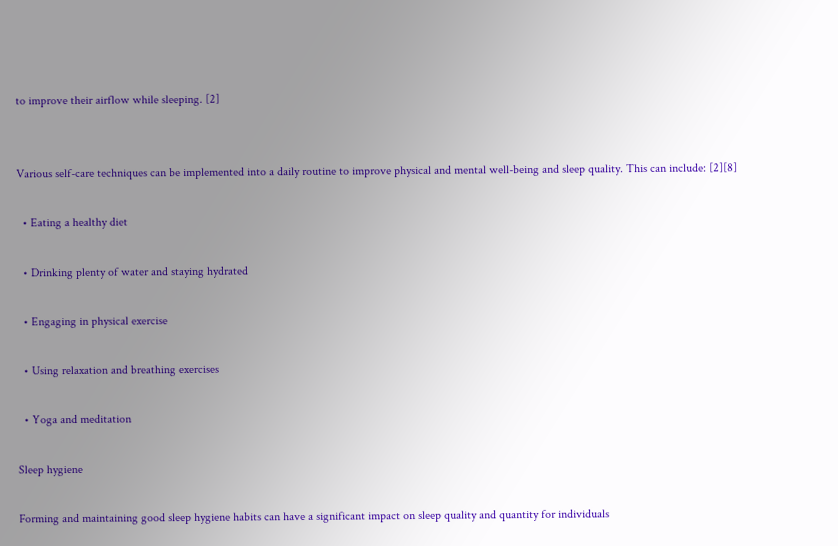to improve their airflow while sleeping. [2]


Various self-care techniques can be implemented into a daily routine to improve physical and mental well-being and sleep quality. This can include: [2][8]

  • Eating a healthy diet

  • Drinking plenty of water and staying hydrated

  • Engaging in physical exercise

  • Using relaxation and breathing exercises

  • Yoga and meditation

Sleep hygiene

Forming and maintaining good sleep hygiene habits can have a significant impact on sleep quality and quantity for individuals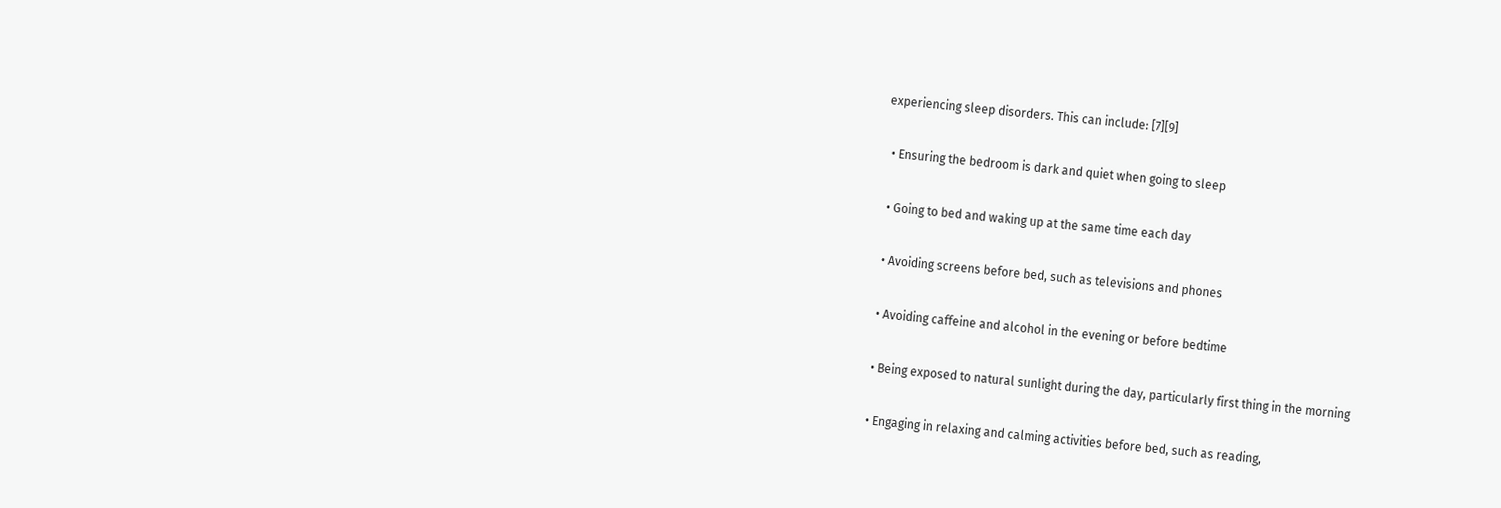experiencing sleep disorders. This can include: [7][9]

  • Ensuring the bedroom is dark and quiet when going to sleep

  • Going to bed and waking up at the same time each day

  • Avoiding screens before bed, such as televisions and phones

  • Avoiding caffeine and alcohol in the evening or before bedtime

  • Being exposed to natural sunlight during the day, particularly first thing in the morning

  • Engaging in relaxing and calming activities before bed, such as reading,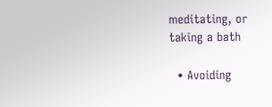meditating, or taking a bath

  • Avoiding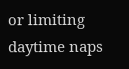or limiting daytime naps